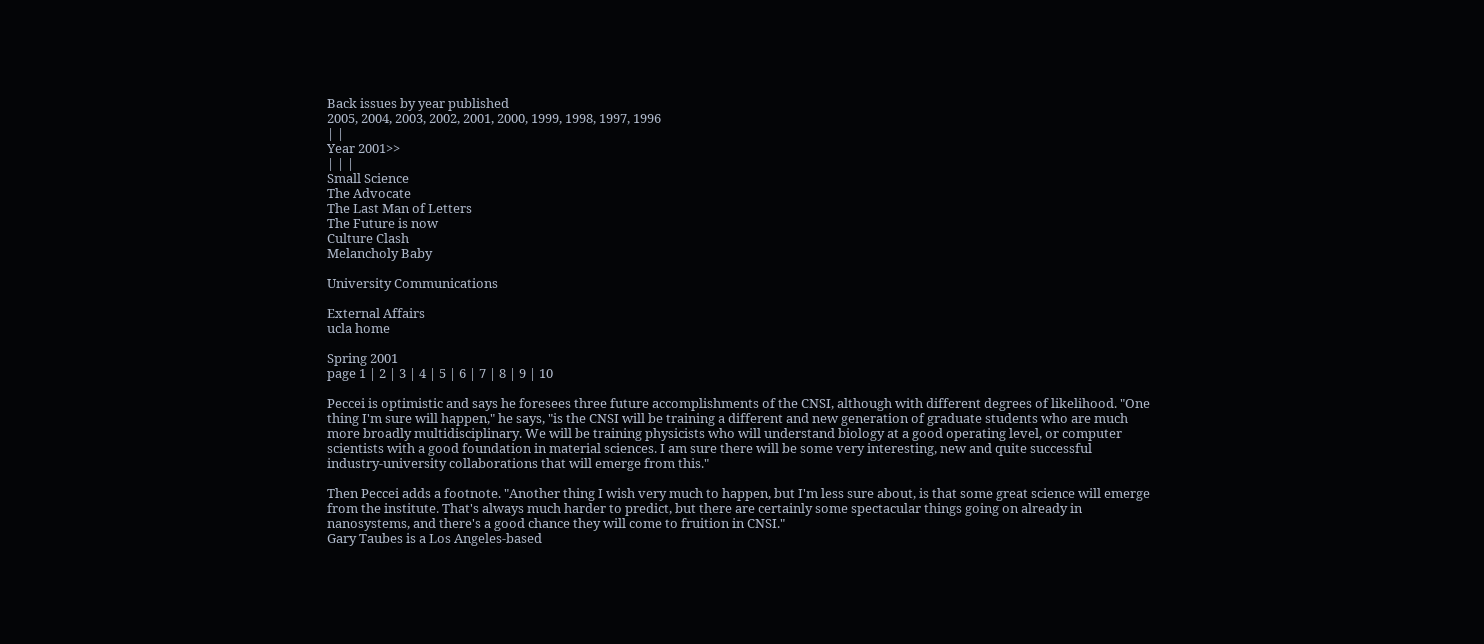Back issues by year published
2005, 2004, 2003, 2002, 2001, 2000, 1999, 1998, 1997, 1996
| |
Year 2001>>
| | |
Small Science
The Advocate
The Last Man of Letters
The Future is now
Culture Clash
Melancholy Baby

University Communications

External Affairs
ucla home

Spring 2001
page 1 | 2 | 3 | 4 | 5 | 6 | 7 | 8 | 9 | 10

Peccei is optimistic and says he foresees three future accomplishments of the CNSI, although with different degrees of likelihood. "One thing I'm sure will happen," he says, "is the CNSI will be training a different and new generation of graduate students who are much more broadly multidisciplinary. We will be training physicists who will understand biology at a good operating level, or computer scientists with a good foundation in material sciences. I am sure there will be some very interesting, new and quite successful industry-university collaborations that will emerge from this."

Then Peccei adds a footnote. "Another thing I wish very much to happen, but I'm less sure about, is that some great science will emerge from the institute. That's always much harder to predict, but there are certainly some spectacular things going on already in nanosystems, and there's a good chance they will come to fruition in CNSI."
Gary Taubes is a Los Angeles-based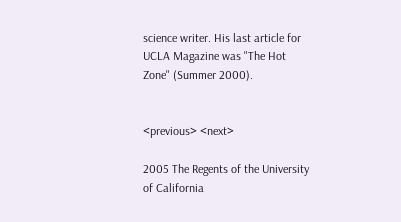science writer. His last article for UCLA Magazine was "The Hot Zone" (Summer 2000).


<previous> <next>

2005 The Regents of the University of California